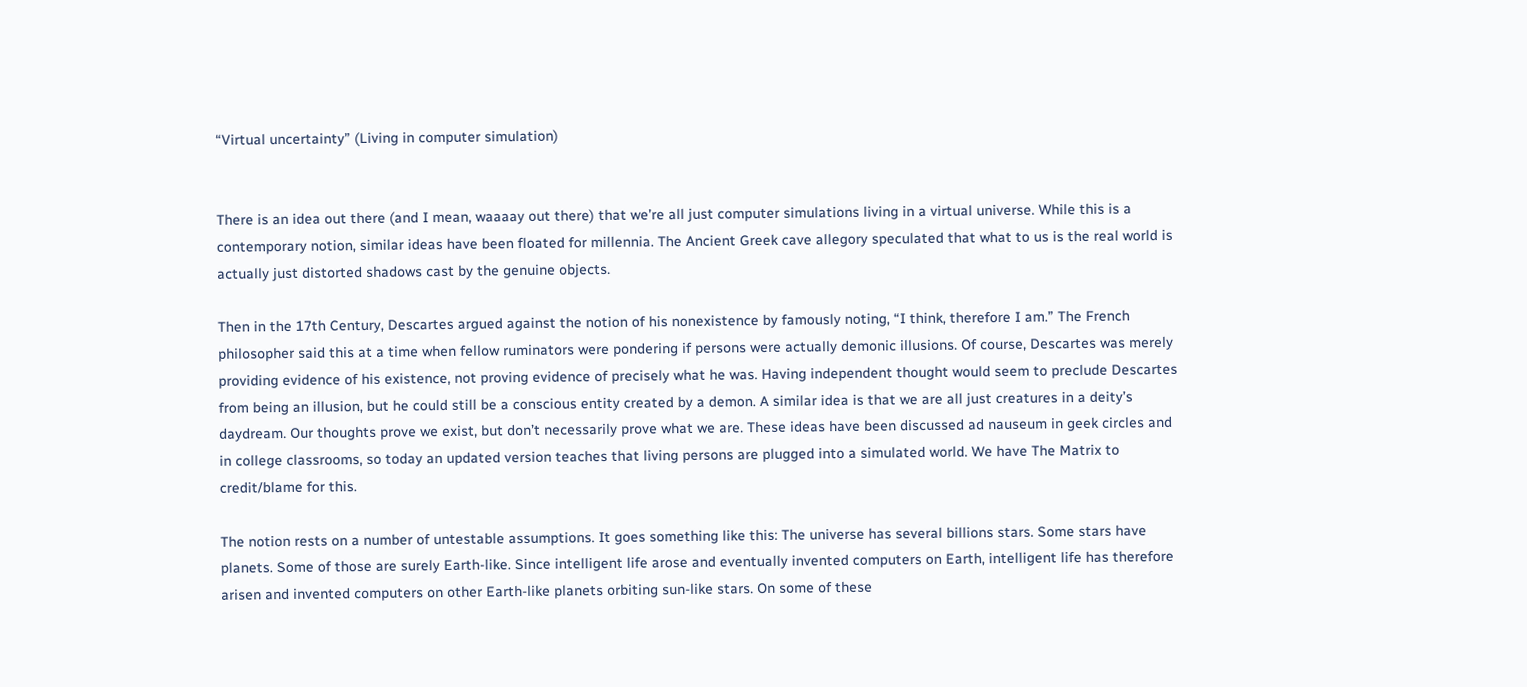“Virtual uncertainty” (Living in computer simulation)


There is an idea out there (and I mean, waaaay out there) that we’re all just computer simulations living in a virtual universe. While this is a contemporary notion, similar ideas have been floated for millennia. The Ancient Greek cave allegory speculated that what to us is the real world is actually just distorted shadows cast by the genuine objects.

Then in the 17th Century, Descartes argued against the notion of his nonexistence by famously noting, “I think, therefore I am.” The French philosopher said this at a time when fellow ruminators were pondering if persons were actually demonic illusions. Of course, Descartes was merely providing evidence of his existence, not proving evidence of precisely what he was. Having independent thought would seem to preclude Descartes from being an illusion, but he could still be a conscious entity created by a demon. A similar idea is that we are all just creatures in a deity’s daydream. Our thoughts prove we exist, but don’t necessarily prove what we are. These ideas have been discussed ad nauseum in geek circles and in college classrooms, so today an updated version teaches that living persons are plugged into a simulated world. We have The Matrix to credit/blame for this.

The notion rests on a number of untestable assumptions. It goes something like this: The universe has several billions stars. Some stars have planets. Some of those are surely Earth-like. Since intelligent life arose and eventually invented computers on Earth, intelligent life has therefore arisen and invented computers on other Earth-like planets orbiting sun-like stars. On some of these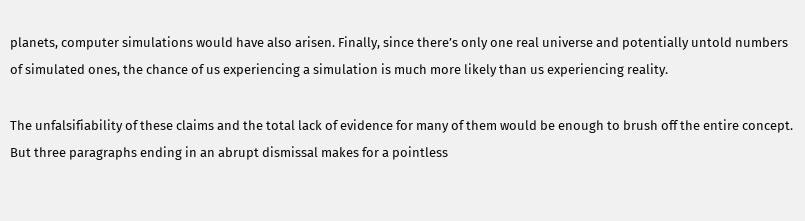planets, computer simulations would have also arisen. Finally, since there’s only one real universe and potentially untold numbers of simulated ones, the chance of us experiencing a simulation is much more likely than us experiencing reality.

The unfalsifiability of these claims and the total lack of evidence for many of them would be enough to brush off the entire concept. But three paragraphs ending in an abrupt dismissal makes for a pointless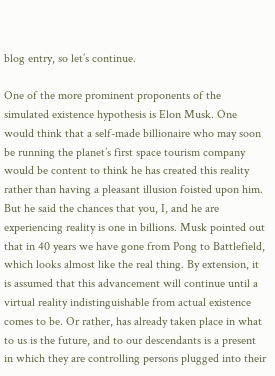blog entry, so let’s continue.

One of the more prominent proponents of the simulated existence hypothesis is Elon Musk. One would think that a self-made billionaire who may soon be running the planet’s first space tourism company would be content to think he has created this reality rather than having a pleasant illusion foisted upon him. But he said the chances that you, I, and he are experiencing reality is one in billions. Musk pointed out that in 40 years we have gone from Pong to Battlefield, which looks almost like the real thing. By extension, it is assumed that this advancement will continue until a virtual reality indistinguishable from actual existence comes to be. Or rather, has already taken place in what to us is the future, and to our descendants is a present in which they are controlling persons plugged into their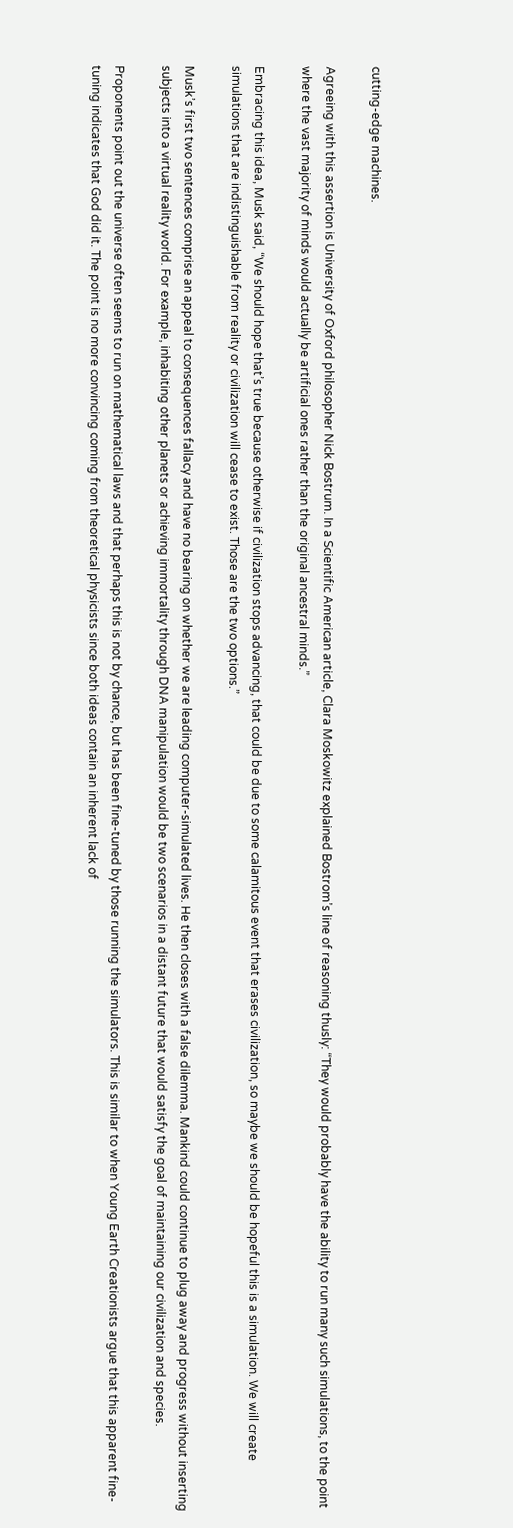cutting-edge machines.

Agreeing with this assertion is University of Oxford philosopher Nick Bostrum. In a Scientific American article, Clara Moskowitz explained Bostrom’s line of reasoning thusly: “They would probably have the ability to run many such simulations, to the point where the vast majority of minds would actually be artificial ones rather than the original ancestral minds.”

Embracing this idea, Musk said, “We should hope that’s true because otherwise if civilization stops advancing, that could be due to some calamitous event that erases civilization, so maybe we should be hopeful this is a simulation. We will create simulations that are indistinguishable from reality or civilization will cease to exist. Those are the two options.”

Musk’s first two sentences comprise an appeal to consequences fallacy and have no bearing on whether we are leading computer-simulated lives. He then closes with a false dilemma. Mankind could continue to plug away and progress without inserting subjects into a virtual reality world. For example, inhabiting other planets or achieving immortality through DNA manipulation would be two scenarios in a distant future that would satisfy the goal of maintaining our civilization and species.

Proponents point out the universe often seems to run on mathematical laws and that perhaps this is not by chance, but has been fine-tuned by those running the simulators. This is similar to when Young Earth Creationists argue that this apparent fine-tuning indicates that God did it. The point is no more convincing coming from theoretical physicists since both ideas contain an inherent lack of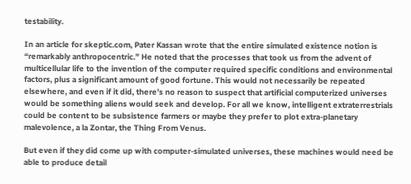testability.

In an article for skeptic.com, Pater Kassan wrote that the entire simulated existence notion is “remarkably anthropocentric.” He noted that the processes that took us from the advent of multicellular life to the invention of the computer required specific conditions and environmental factors, plus a significant amount of good fortune. This would not necessarily be repeated elsewhere, and even if it did, there’s no reason to suspect that artificial computerized universes would be something aliens would seek and develop. For all we know, intelligent extraterrestrials could be content to be subsistence farmers or maybe they prefer to plot extra-planetary malevolence, a la Zontar, the Thing From Venus.

But even if they did come up with computer-simulated universes, these machines would need be able to produce detail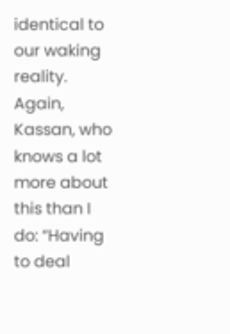identical to our waking reality. Again, Kassan, who knows a lot more about this than I do: “Having to deal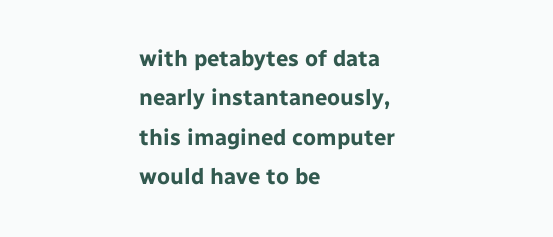with petabytes of data nearly instantaneously, this imagined computer would have to be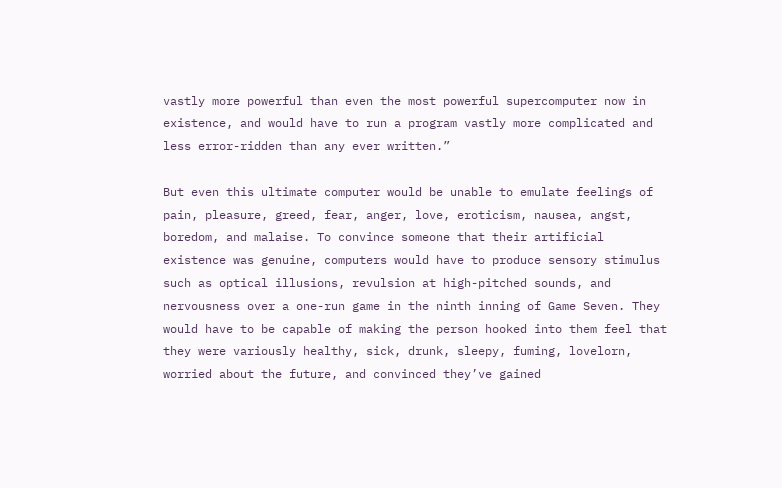vastly more powerful than even the most powerful supercomputer now in existence, and would have to run a program vastly more complicated and less error-ridden than any ever written.”

But even this ultimate computer would be unable to emulate feelings of pain, pleasure, greed, fear, anger, love, eroticism, nausea, angst, boredom, and malaise. To convince someone that their artificial existence was genuine, computers would have to produce sensory stimulus such as optical illusions, revulsion at high-pitched sounds, and nervousness over a one-run game in the ninth inning of Game Seven. They would have to be capable of making the person hooked into them feel that they were variously healthy, sick, drunk, sleepy, fuming, lovelorn, worried about the future, and convinced they’ve gained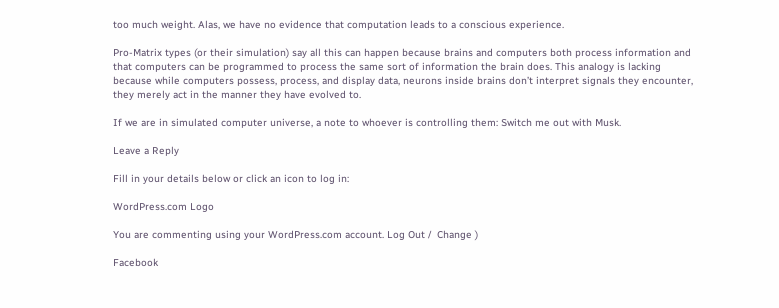too much weight. Alas, we have no evidence that computation leads to a conscious experience.

Pro-Matrix types (or their simulation) say all this can happen because brains and computers both process information and that computers can be programmed to process the same sort of information the brain does. This analogy is lacking because while computers possess, process, and display data, neurons inside brains don’t interpret signals they encounter, they merely act in the manner they have evolved to.

If we are in simulated computer universe, a note to whoever is controlling them: Switch me out with Musk.

Leave a Reply

Fill in your details below or click an icon to log in:

WordPress.com Logo

You are commenting using your WordPress.com account. Log Out /  Change )

Facebook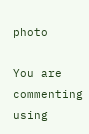photo

You are commenting using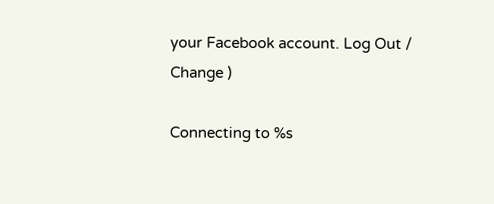your Facebook account. Log Out /  Change )

Connecting to %s